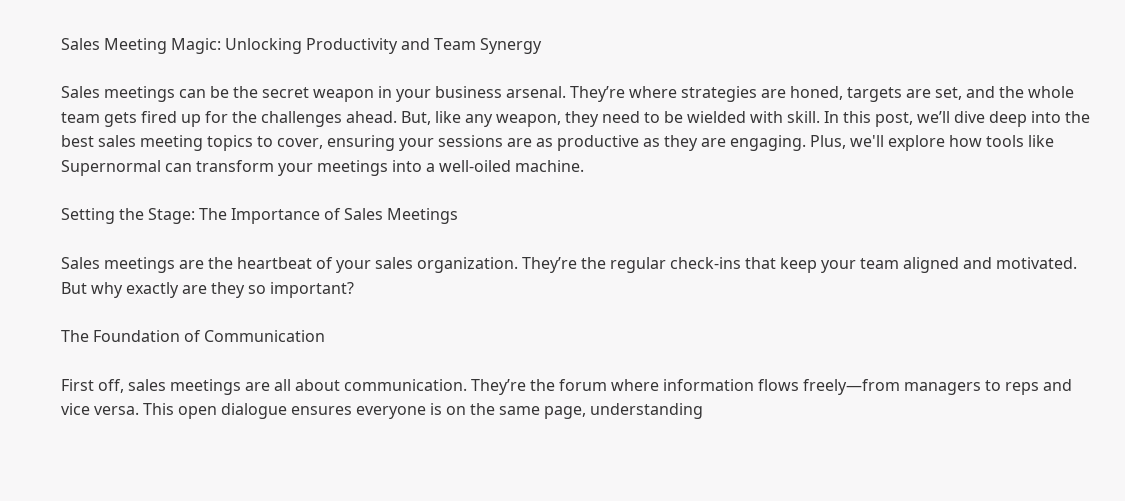Sales Meeting Magic: Unlocking Productivity and Team Synergy

Sales meetings can be the secret weapon in your business arsenal. They’re where strategies are honed, targets are set, and the whole team gets fired up for the challenges ahead. But, like any weapon, they need to be wielded with skill. In this post, we’ll dive deep into the best sales meeting topics to cover, ensuring your sessions are as productive as they are engaging. Plus, we'll explore how tools like Supernormal can transform your meetings into a well-oiled machine.

Setting the Stage: The Importance of Sales Meetings

Sales meetings are the heartbeat of your sales organization. They’re the regular check-ins that keep your team aligned and motivated. But why exactly are they so important?

The Foundation of Communication

First off, sales meetings are all about communication. They’re the forum where information flows freely—from managers to reps and vice versa. This open dialogue ensures everyone is on the same page, understanding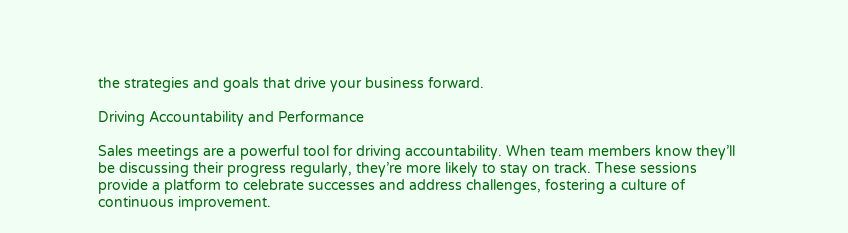the strategies and goals that drive your business forward.

Driving Accountability and Performance

Sales meetings are a powerful tool for driving accountability. When team members know they’ll be discussing their progress regularly, they’re more likely to stay on track. These sessions provide a platform to celebrate successes and address challenges, fostering a culture of continuous improvement.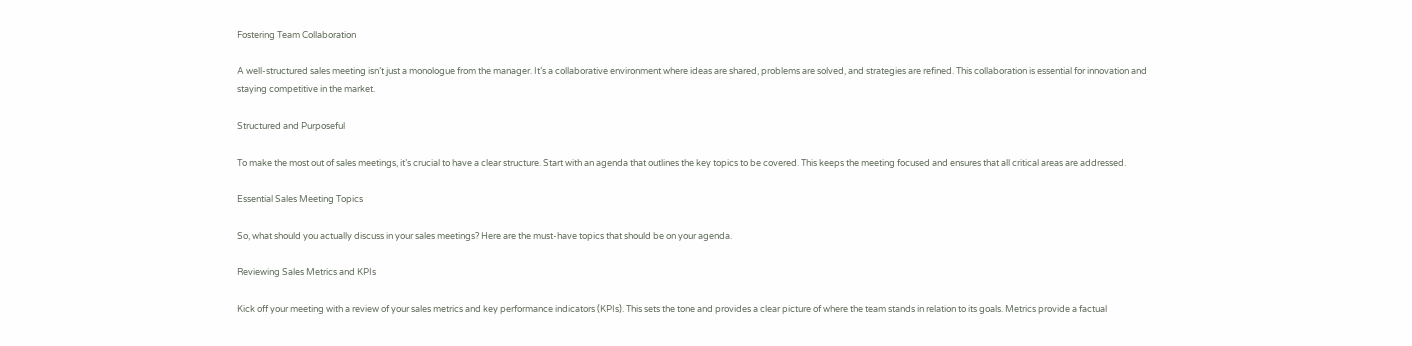Fostering Team Collaboration

A well-structured sales meeting isn’t just a monologue from the manager. It’s a collaborative environment where ideas are shared, problems are solved, and strategies are refined. This collaboration is essential for innovation and staying competitive in the market.

Structured and Purposeful

To make the most out of sales meetings, it’s crucial to have a clear structure. Start with an agenda that outlines the key topics to be covered. This keeps the meeting focused and ensures that all critical areas are addressed.

Essential Sales Meeting Topics

So, what should you actually discuss in your sales meetings? Here are the must-have topics that should be on your agenda.

Reviewing Sales Metrics and KPIs

Kick off your meeting with a review of your sales metrics and key performance indicators (KPIs). This sets the tone and provides a clear picture of where the team stands in relation to its goals. Metrics provide a factual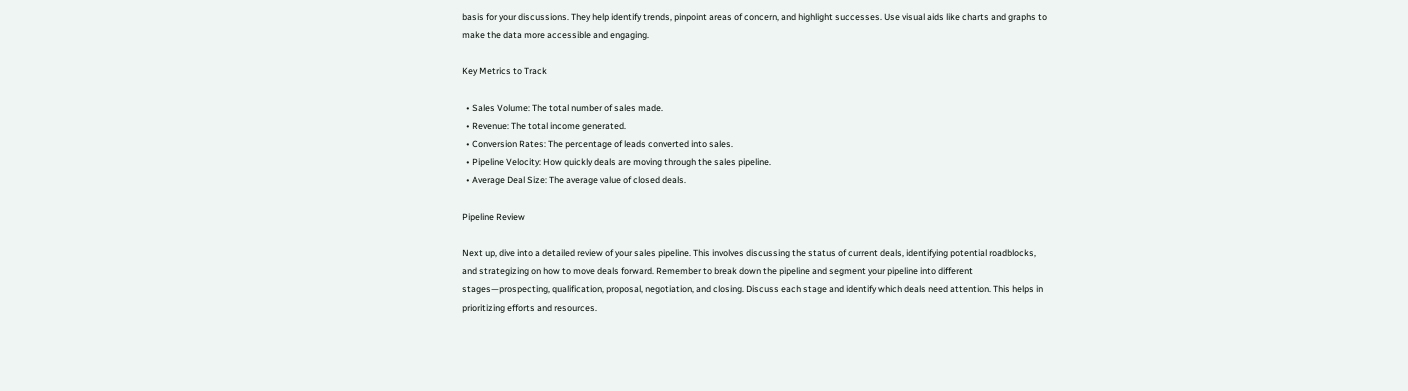basis for your discussions. They help identify trends, pinpoint areas of concern, and highlight successes. Use visual aids like charts and graphs to make the data more accessible and engaging.

Key Metrics to Track

  • Sales Volume: The total number of sales made.
  • Revenue: The total income generated.
  • Conversion Rates: The percentage of leads converted into sales.
  • Pipeline Velocity: How quickly deals are moving through the sales pipeline.
  • Average Deal Size: The average value of closed deals.

Pipeline Review

Next up, dive into a detailed review of your sales pipeline. This involves discussing the status of current deals, identifying potential roadblocks, and strategizing on how to move deals forward. Remember to break down the pipeline and segment your pipeline into different stages—prospecting, qualification, proposal, negotiation, and closing. Discuss each stage and identify which deals need attention. This helps in prioritizing efforts and resources.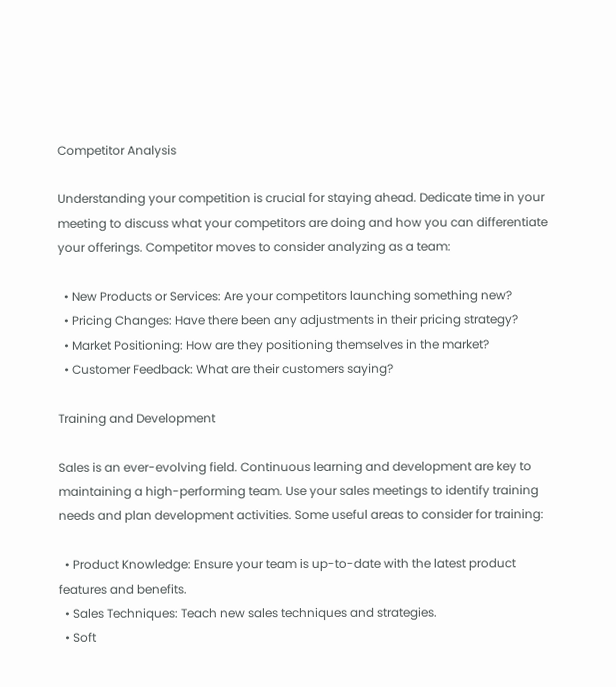Competitor Analysis

Understanding your competition is crucial for staying ahead. Dedicate time in your meeting to discuss what your competitors are doing and how you can differentiate your offerings. Competitor moves to consider analyzing as a team:

  • New Products or Services: Are your competitors launching something new?
  • Pricing Changes: Have there been any adjustments in their pricing strategy?
  • Market Positioning: How are they positioning themselves in the market?
  • Customer Feedback: What are their customers saying?

Training and Development

Sales is an ever-evolving field. Continuous learning and development are key to maintaining a high-performing team. Use your sales meetings to identify training needs and plan development activities. Some useful areas to consider for training:

  • Product Knowledge: Ensure your team is up-to-date with the latest product features and benefits.
  • Sales Techniques: Teach new sales techniques and strategies.
  • Soft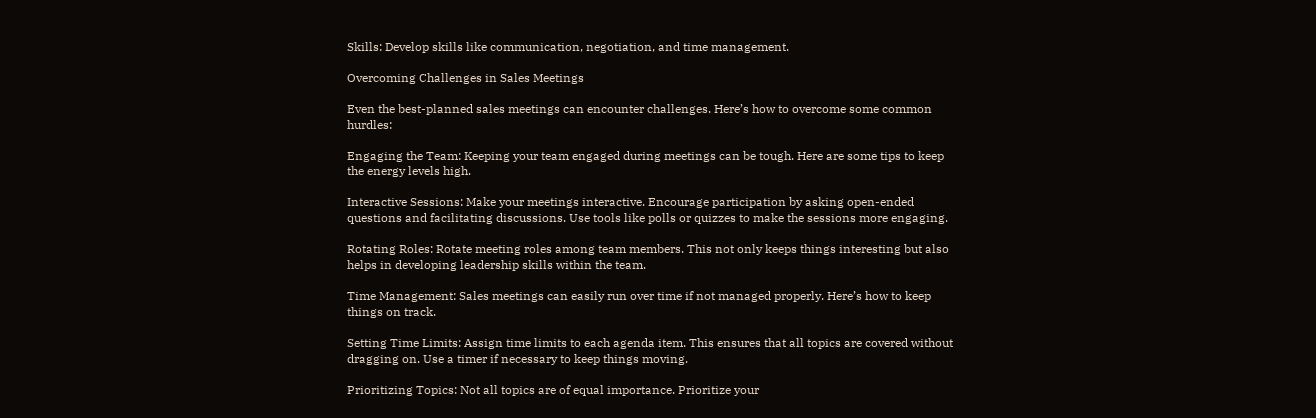Skills: Develop skills like communication, negotiation, and time management.

Overcoming Challenges in Sales Meetings

Even the best-planned sales meetings can encounter challenges. Here’s how to overcome some common hurdles:

Engaging the Team: Keeping your team engaged during meetings can be tough. Here are some tips to keep the energy levels high.

Interactive Sessions: Make your meetings interactive. Encourage participation by asking open-ended questions and facilitating discussions. Use tools like polls or quizzes to make the sessions more engaging.

Rotating Roles: Rotate meeting roles among team members. This not only keeps things interesting but also helps in developing leadership skills within the team.

Time Management: Sales meetings can easily run over time if not managed properly. Here’s how to keep things on track.

Setting Time Limits: Assign time limits to each agenda item. This ensures that all topics are covered without dragging on. Use a timer if necessary to keep things moving.

Prioritizing Topics: Not all topics are of equal importance. Prioritize your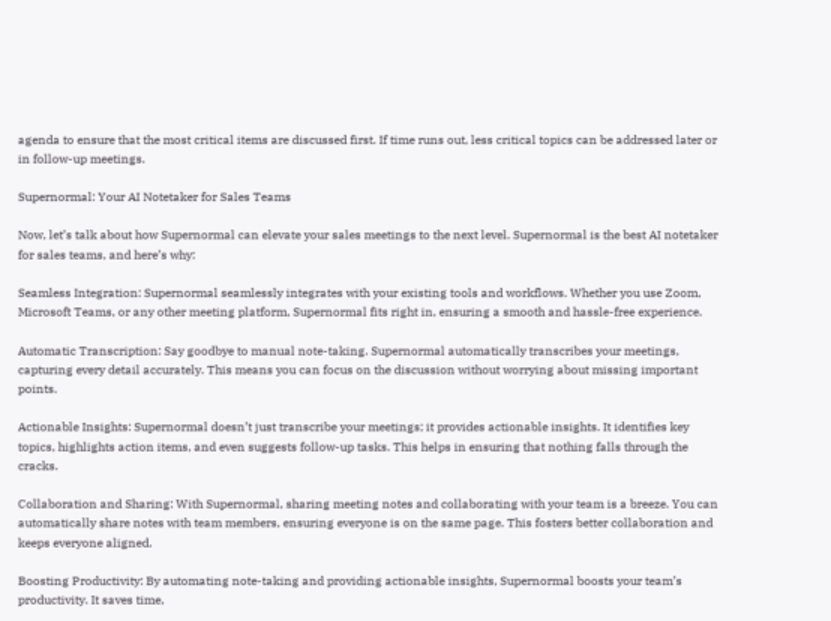agenda to ensure that the most critical items are discussed first. If time runs out, less critical topics can be addressed later or in follow-up meetings.

Supernormal: Your AI Notetaker for Sales Teams

Now, let’s talk about how Supernormal can elevate your sales meetings to the next level. Supernormal is the best AI notetaker for sales teams, and here’s why:

Seamless Integration: Supernormal seamlessly integrates with your existing tools and workflows. Whether you use Zoom, Microsoft Teams, or any other meeting platform, Supernormal fits right in, ensuring a smooth and hassle-free experience.

Automatic Transcription: Say goodbye to manual note-taking. Supernormal automatically transcribes your meetings, capturing every detail accurately. This means you can focus on the discussion without worrying about missing important points.

Actionable Insights: Supernormal doesn’t just transcribe your meetings; it provides actionable insights. It identifies key topics, highlights action items, and even suggests follow-up tasks. This helps in ensuring that nothing falls through the cracks.

Collaboration and Sharing: With Supernormal, sharing meeting notes and collaborating with your team is a breeze. You can automatically share notes with team members, ensuring everyone is on the same page. This fosters better collaboration and keeps everyone aligned.

Boosting Productivity: By automating note-taking and providing actionable insights, Supernormal boosts your team’s productivity. It saves time,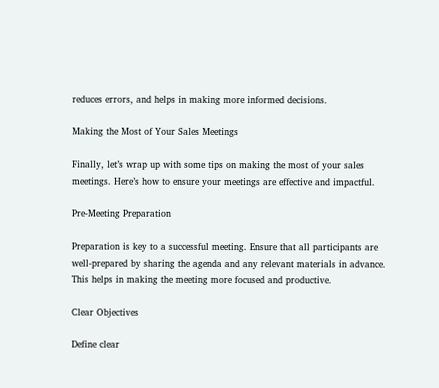reduces errors, and helps in making more informed decisions.

Making the Most of Your Sales Meetings

Finally, let’s wrap up with some tips on making the most of your sales meetings. Here’s how to ensure your meetings are effective and impactful.

Pre-Meeting Preparation

Preparation is key to a successful meeting. Ensure that all participants are well-prepared by sharing the agenda and any relevant materials in advance. This helps in making the meeting more focused and productive.

Clear Objectives

Define clear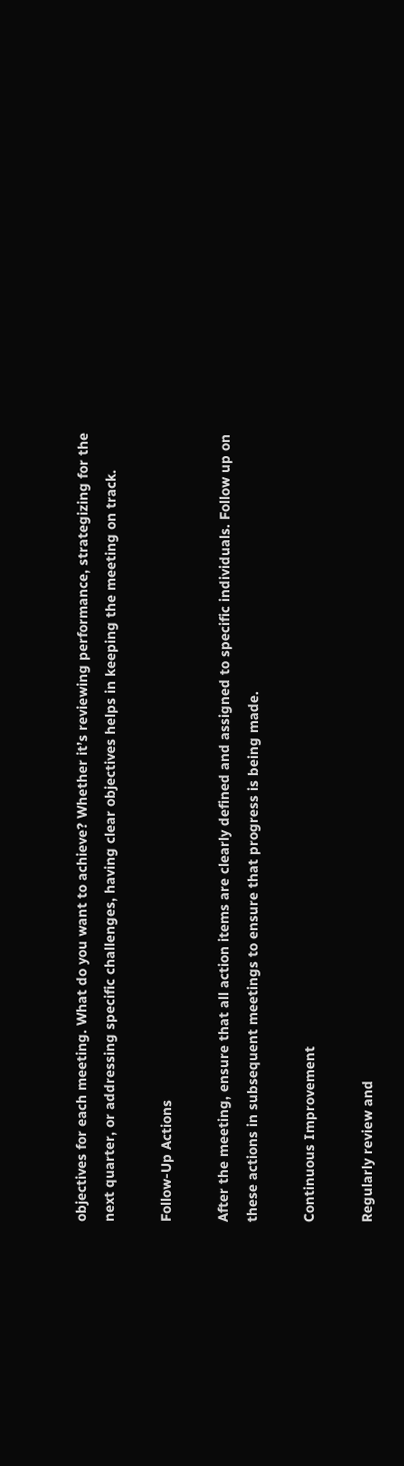objectives for each meeting. What do you want to achieve? Whether it’s reviewing performance, strategizing for the next quarter, or addressing specific challenges, having clear objectives helps in keeping the meeting on track.

Follow-Up Actions

After the meeting, ensure that all action items are clearly defined and assigned to specific individuals. Follow up on these actions in subsequent meetings to ensure that progress is being made.

Continuous Improvement

Regularly review and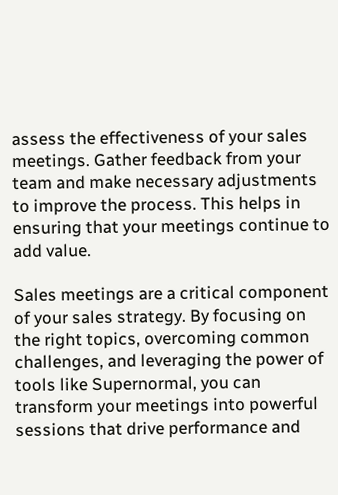assess the effectiveness of your sales meetings. Gather feedback from your team and make necessary adjustments to improve the process. This helps in ensuring that your meetings continue to add value.

Sales meetings are a critical component of your sales strategy. By focusing on the right topics, overcoming common challenges, and leveraging the power of tools like Supernormal, you can transform your meetings into powerful sessions that drive performance and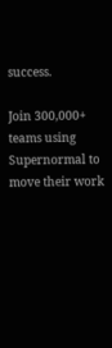success.

Join 300,000+ teams using Supernormal to move their work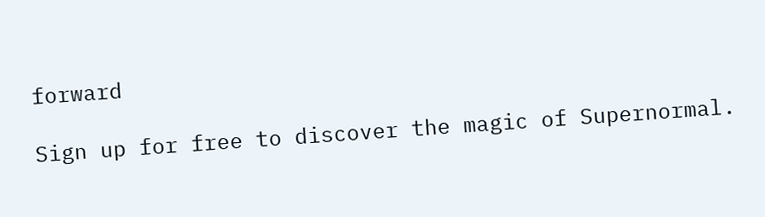forward

Sign up for free to discover the magic of Supernormal.